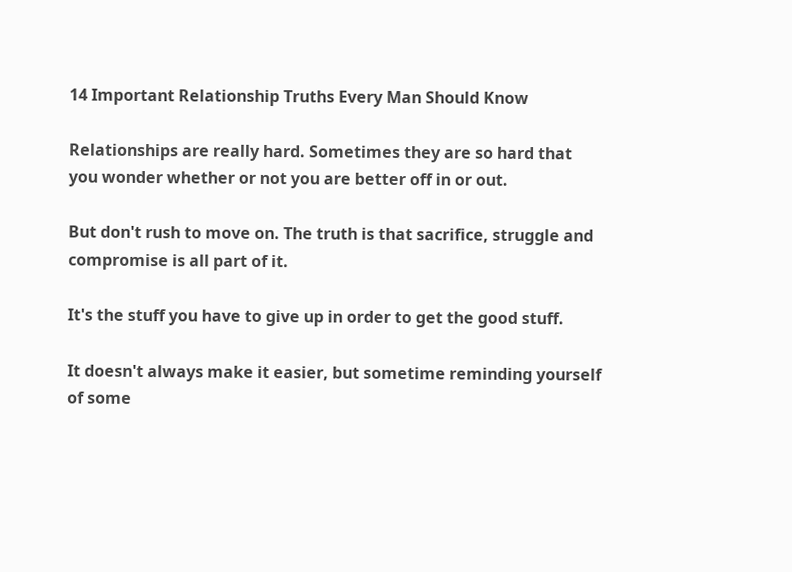14 Important Relationship Truths Every Man Should Know

Relationships are really hard. Sometimes they are so hard that you wonder whether or not you are better off in or out.

But don't rush to move on. The truth is that sacrifice, struggle and compromise is all part of it.

It's the stuff you have to give up in order to get the good stuff.

It doesn't always make it easier, but sometime reminding yourself of some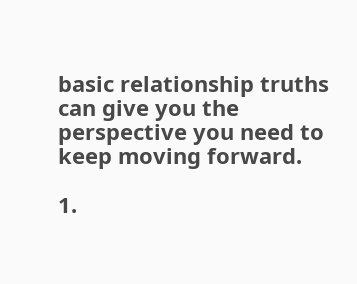basic relationship truths can give you the perspective you need to keep moving forward.

1.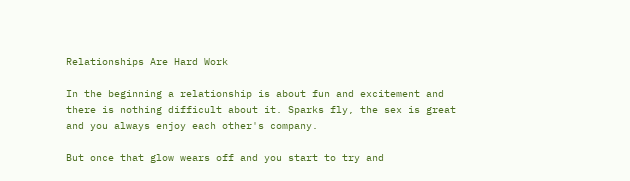Relationships Are Hard Work

In the beginning a relationship is about fun and excitement and there is nothing difficult about it. Sparks fly, the sex is great and you always enjoy each other's company.

But once that glow wears off and you start to try and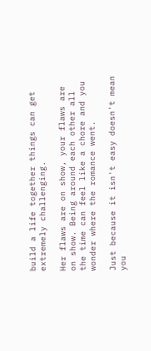build a life together things can get extremely challenging.

Her flaws are on show, your flaws are on show. Being around each other all the time can feel like a chore and you wonder where the romance went.

Just because it isn't easy doesn't mean you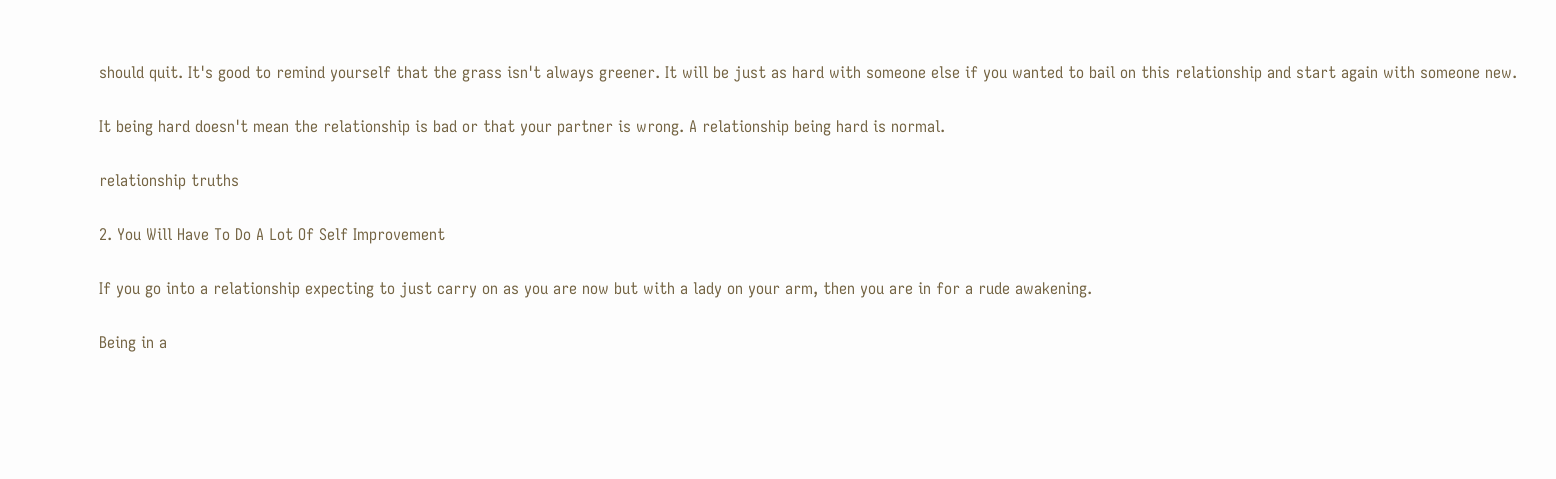should quit. It's good to remind yourself that the grass isn't always greener. It will be just as hard with someone else if you wanted to bail on this relationship and start again with someone new.

It being hard doesn't mean the relationship is bad or that your partner is wrong. A relationship being hard is normal.

relationship truths

2. You Will Have To Do A Lot Of Self Improvement

If you go into a relationship expecting to just carry on as you are now but with a lady on your arm, then you are in for a rude awakening.

Being in a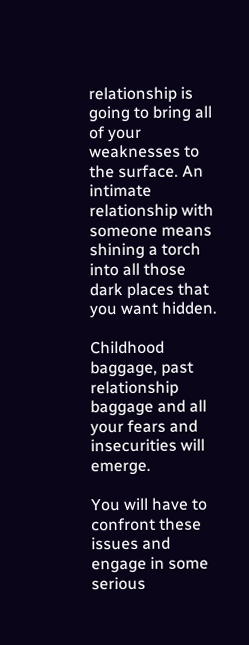relationship is going to bring all of your weaknesses to the surface. An intimate relationship with someone means shining a torch into all those dark places that you want hidden.

Childhood baggage, past relationship baggage and all your fears and insecurities will emerge.

You will have to confront these issues and engage in some serious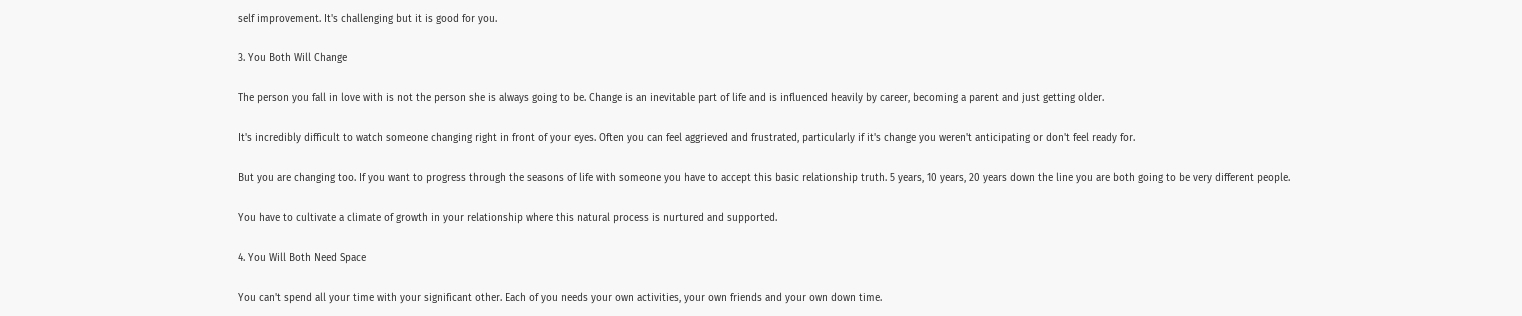self improvement. It's challenging but it is good for you.

3. You Both Will Change

The person you fall in love with is not the person she is always going to be. Change is an inevitable part of life and is influenced heavily by career, becoming a parent and just getting older.

It's incredibly difficult to watch someone changing right in front of your eyes. Often you can feel aggrieved and frustrated, particularly if it's change you weren't anticipating or don't feel ready for.

But you are changing too. If you want to progress through the seasons of life with someone you have to accept this basic relationship truth. 5 years, 10 years, 20 years down the line you are both going to be very different people.

You have to cultivate a climate of growth in your relationship where this natural process is nurtured and supported.

4. You Will Both Need Space

You can't spend all your time with your significant other. Each of you needs your own activities, your own friends and your own down time.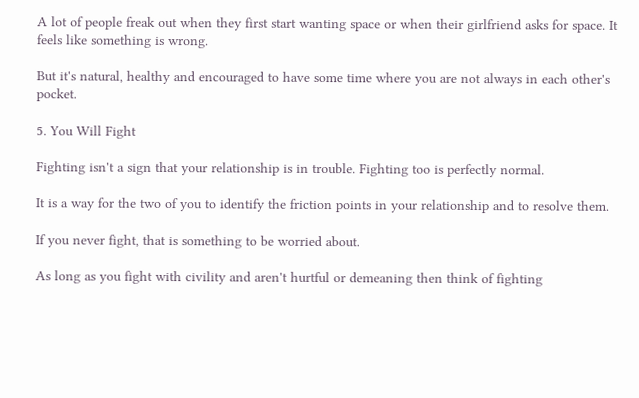A lot of people freak out when they first start wanting space or when their girlfriend asks for space. It feels like something is wrong.

But it's natural, healthy and encouraged to have some time where you are not always in each other's pocket.

5. You Will Fight

Fighting isn't a sign that your relationship is in trouble. Fighting too is perfectly normal.

It is a way for the two of you to identify the friction points in your relationship and to resolve them.

If you never fight, that is something to be worried about.

As long as you fight with civility and aren't hurtful or demeaning then think of fighting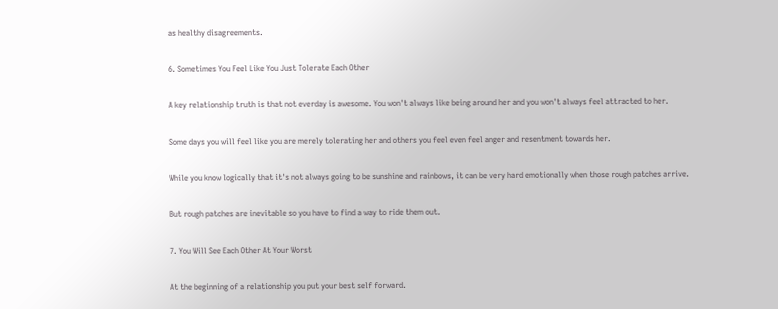as healthy disagreements.

6. Sometimes You Feel Like You Just Tolerate Each Other

A key relationship truth is that not everday is awesome. You won't always like being around her and you won't always feel attracted to her.

Some days you will feel like you are merely tolerating her and others you feel even feel anger and resentment towards her.

While you know logically that it's not always going to be sunshine and rainbows, it can be very hard emotionally when those rough patches arrive.

But rough patches are inevitable so you have to find a way to ride them out.

7. You Will See Each Other At Your Worst

At the beginning of a relationship you put your best self forward.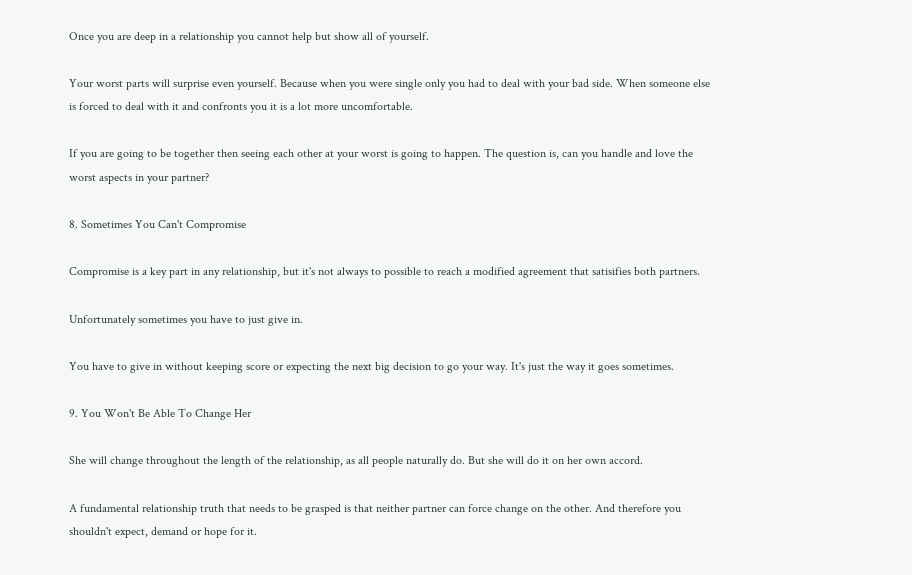Once you are deep in a relationship you cannot help but show all of yourself.

Your worst parts will surprise even yourself. Because when you were single only you had to deal with your bad side. When someone else is forced to deal with it and confronts you it is a lot more uncomfortable.

If you are going to be together then seeing each other at your worst is going to happen. The question is, can you handle and love the worst aspects in your partner?

8. Sometimes You Can't Compromise

Compromise is a key part in any relationship, but it's not always to possible to reach a modified agreement that satisifies both partners.

Unfortunately sometimes you have to just give in.

You have to give in without keeping score or expecting the next big decision to go your way. It's just the way it goes sometimes.

9. You Won't Be Able To Change Her

She will change throughout the length of the relationship, as all people naturally do. But she will do it on her own accord.

A fundamental relationship truth that needs to be grasped is that neither partner can force change on the other. And therefore you shouldn't expect, demand or hope for it.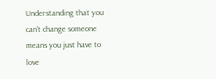Understanding that you can't change someone means you just have to love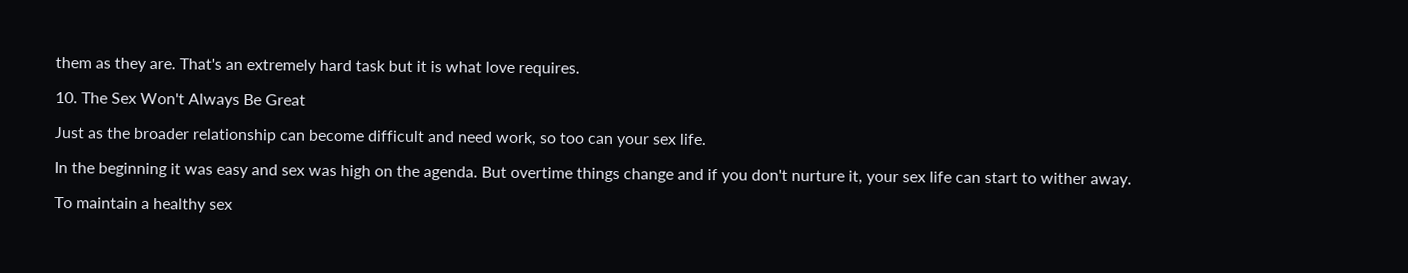them as they are. That's an extremely hard task but it is what love requires.

10. The Sex Won't Always Be Great

Just as the broader relationship can become difficult and need work, so too can your sex life.

In the beginning it was easy and sex was high on the agenda. But overtime things change and if you don't nurture it, your sex life can start to wither away.

To maintain a healthy sex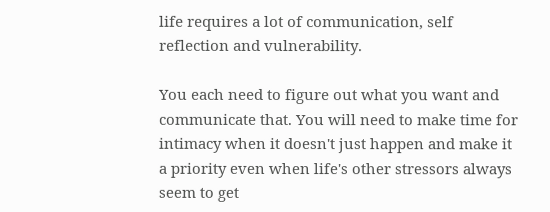life requires a lot of communication, self reflection and vulnerability.

You each need to figure out what you want and communicate that. You will need to make time for intimacy when it doesn't just happen and make it a priority even when life's other stressors always seem to get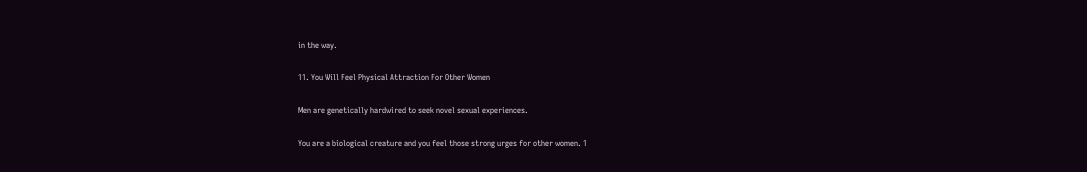in the way.

11. You Will Feel Physical Attraction For Other Women

Men are genetically hardwired to seek novel sexual experiences.

You are a biological creature and you feel those strong urges for other women. 1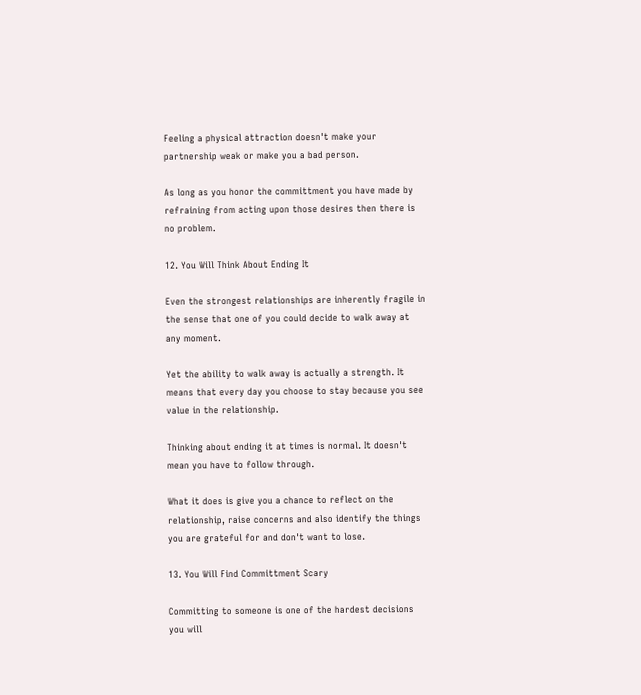Feeling a physical attraction doesn't make your partnership weak or make you a bad person.

As long as you honor the committment you have made by refraining from acting upon those desires then there is no problem.

12. You Will Think About Ending It

Even the strongest relationships are inherently fragile in the sense that one of you could decide to walk away at any moment.

Yet the ability to walk away is actually a strength. It means that every day you choose to stay because you see value in the relationship.

Thinking about ending it at times is normal. It doesn't mean you have to follow through.

What it does is give you a chance to reflect on the relationship, raise concerns and also identify the things you are grateful for and don't want to lose.

13. You Will Find Committment Scary

Committing to someone is one of the hardest decisions you will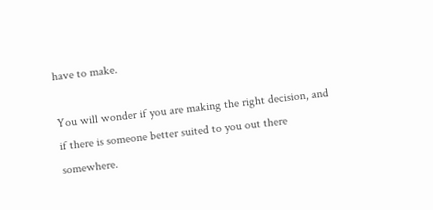have to make.

You will wonder if you are making the right decision, and if there is someone better suited to you out there somewhere.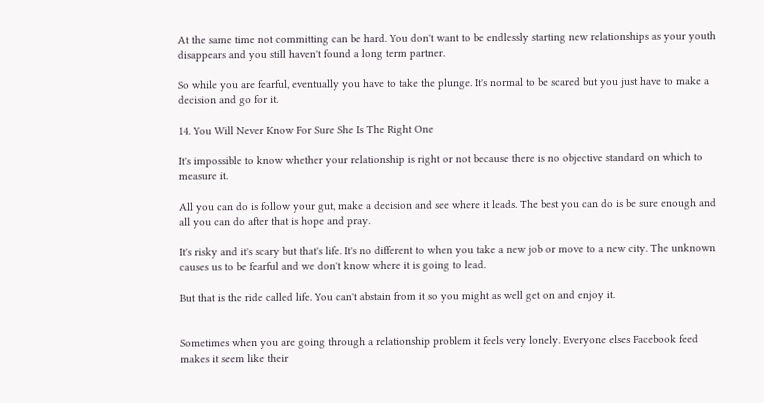At the same time not committing can be hard. You don't want to be endlessly starting new relationships as your youth disappears and you still haven't found a long term partner.

So while you are fearful, eventually you have to take the plunge. It's normal to be scared but you just have to make a decision and go for it.

14. You Will Never Know For Sure She Is The Right One

It's impossible to know whether your relationship is right or not because there is no objective standard on which to measure it.

All you can do is follow your gut, make a decision and see where it leads. The best you can do is be sure enough and all you can do after that is hope and pray.

It's risky and it's scary but that's life. It's no different to when you take a new job or move to a new city. The unknown causes us to be fearful and we don't know where it is going to lead.

But that is the ride called life. You can't abstain from it so you might as well get on and enjoy it.


Sometimes when you are going through a relationship problem it feels very lonely. Everyone elses Facebook feed makes it seem like their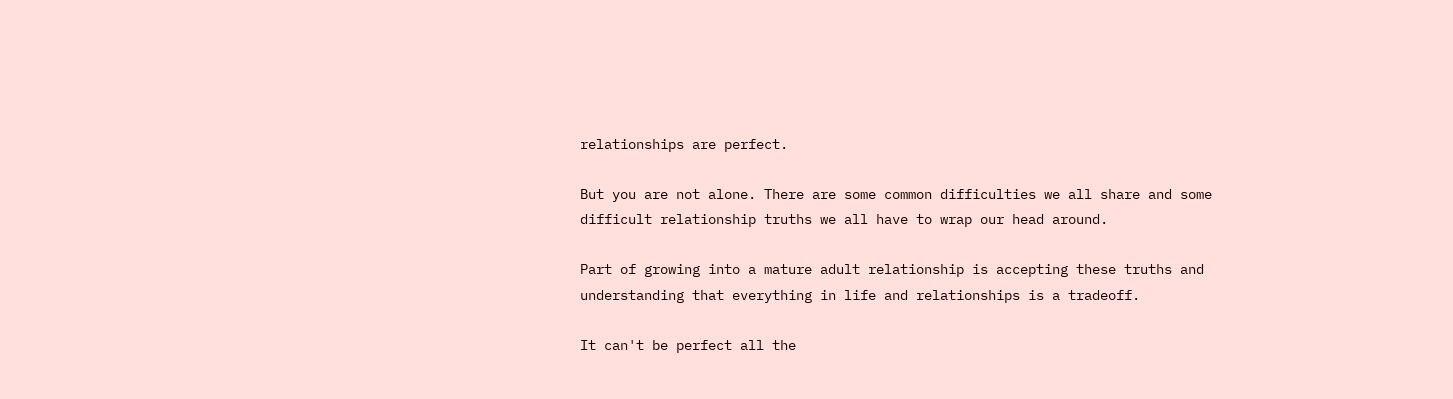relationships are perfect.

But you are not alone. There are some common difficulties we all share and some difficult relationship truths we all have to wrap our head around.

Part of growing into a mature adult relationship is accepting these truths and understanding that everything in life and relationships is a tradeoff.

It can't be perfect all the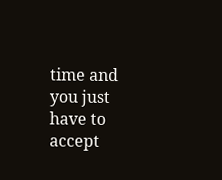time and you just have to accept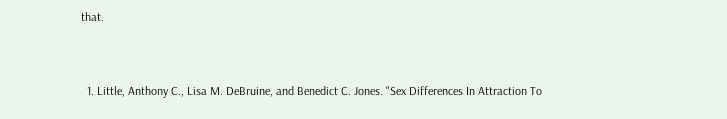that.


  1. Little, Anthony C., Lisa M. DeBruine, and Benedict C. Jones. "Sex Differences In Attraction To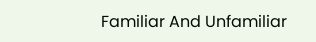Familiar And Unfamiliar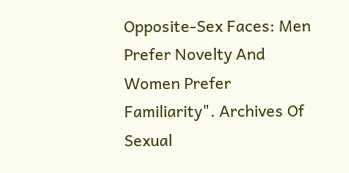Opposite-Sex Faces: Men Prefer Novelty And Women Prefer Familiarity". Archives Of Sexual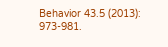Behavior 43.5 (2013): 973-981.